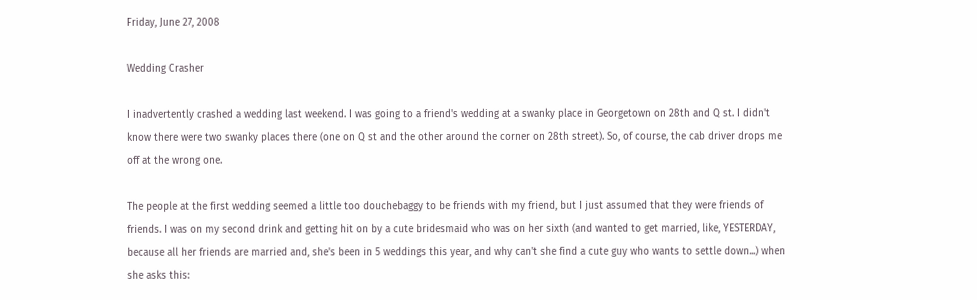Friday, June 27, 2008

Wedding Crasher

I inadvertently crashed a wedding last weekend. I was going to a friend's wedding at a swanky place in Georgetown on 28th and Q st. I didn't know there were two swanky places there (one on Q st and the other around the corner on 28th street). So, of course, the cab driver drops me off at the wrong one.

The people at the first wedding seemed a little too douchebaggy to be friends with my friend, but I just assumed that they were friends of friends. I was on my second drink and getting hit on by a cute bridesmaid who was on her sixth (and wanted to get married, like, YESTERDAY, because all her friends are married and, she's been in 5 weddings this year, and why can't she find a cute guy who wants to settle down...) when she asks this: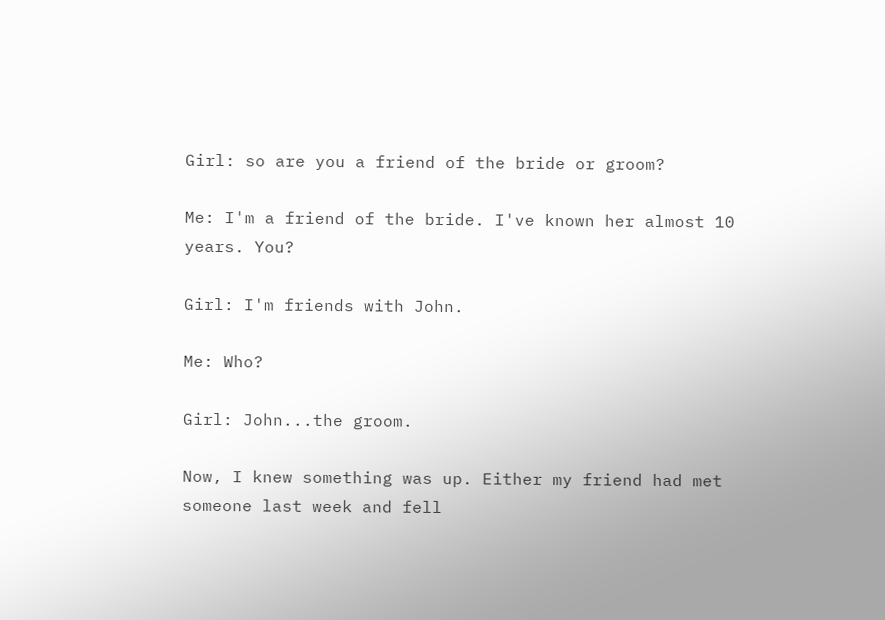Girl: so are you a friend of the bride or groom?

Me: I'm a friend of the bride. I've known her almost 10 years. You?

Girl: I'm friends with John.

Me: Who?

Girl: John...the groom.

Now, I knew something was up. Either my friend had met someone last week and fell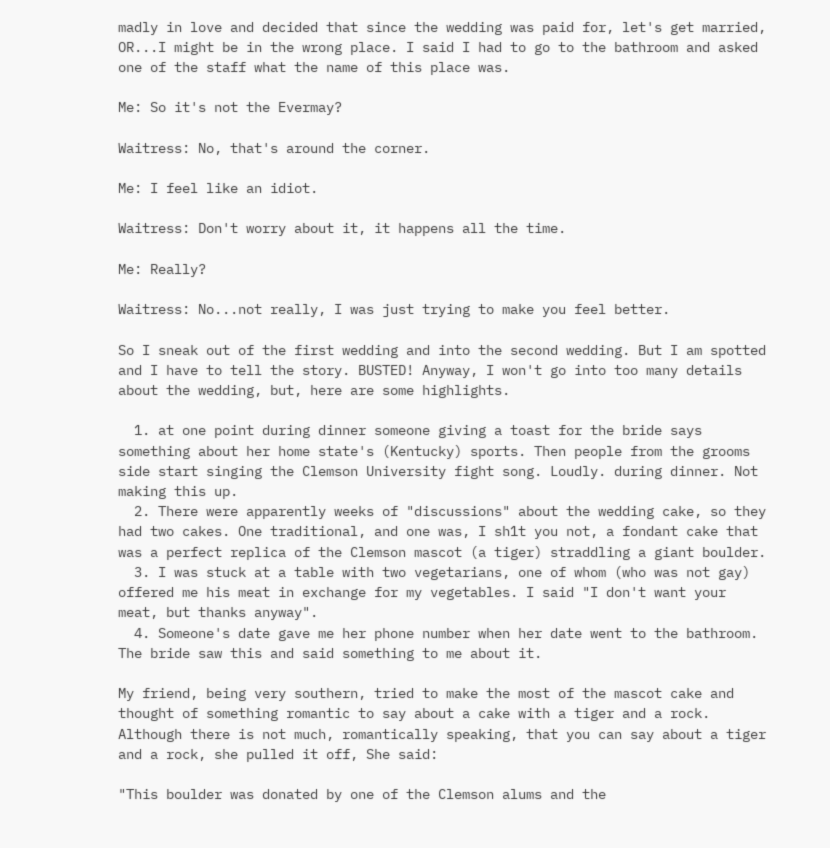madly in love and decided that since the wedding was paid for, let's get married, OR...I might be in the wrong place. I said I had to go to the bathroom and asked one of the staff what the name of this place was.

Me: So it's not the Evermay?

Waitress: No, that's around the corner.

Me: I feel like an idiot.

Waitress: Don't worry about it, it happens all the time.

Me: Really?

Waitress: No...not really, I was just trying to make you feel better.

So I sneak out of the first wedding and into the second wedding. But I am spotted and I have to tell the story. BUSTED! Anyway, I won't go into too many details about the wedding, but, here are some highlights.

  1. at one point during dinner someone giving a toast for the bride says something about her home state's (Kentucky) sports. Then people from the grooms side start singing the Clemson University fight song. Loudly. during dinner. Not making this up.
  2. There were apparently weeks of "discussions" about the wedding cake, so they had two cakes. One traditional, and one was, I sh1t you not, a fondant cake that was a perfect replica of the Clemson mascot (a tiger) straddling a giant boulder.
  3. I was stuck at a table with two vegetarians, one of whom (who was not gay) offered me his meat in exchange for my vegetables. I said "I don't want your meat, but thanks anyway".
  4. Someone's date gave me her phone number when her date went to the bathroom. The bride saw this and said something to me about it.

My friend, being very southern, tried to make the most of the mascot cake and thought of something romantic to say about a cake with a tiger and a rock. Although there is not much, romantically speaking, that you can say about a tiger and a rock, she pulled it off, She said:

"This boulder was donated by one of the Clemson alums and the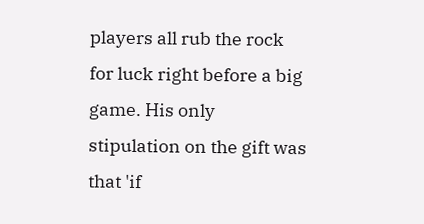players all rub the rock for luck right before a big game. His only stipulation on the gift was that 'if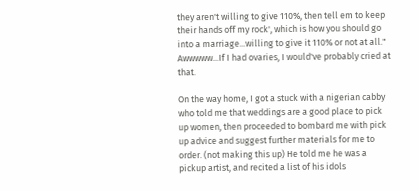they aren't willing to give 110%, then tell em to keep their hands off my rock', which is how you should go into a marriage...willing to give it 110% or not at all." Awwwww...If I had ovaries, I would've probably cried at that.

On the way home, I got a stuck with a nigerian cabby who told me that weddings are a good place to pick up women, then proceeded to bombard me with pick up advice and suggest further materials for me to order. (not making this up) He told me he was a pickup artist, and recited a list of his idols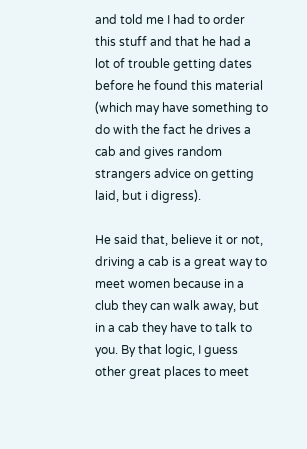and told me I had to order this stuff and that he had a lot of trouble getting dates before he found this material (which may have something to do with the fact he drives a cab and gives random strangers advice on getting laid, but i digress).

He said that, believe it or not, driving a cab is a great way to meet women because in a club they can walk away, but in a cab they have to talk to you. By that logic, I guess other great places to meet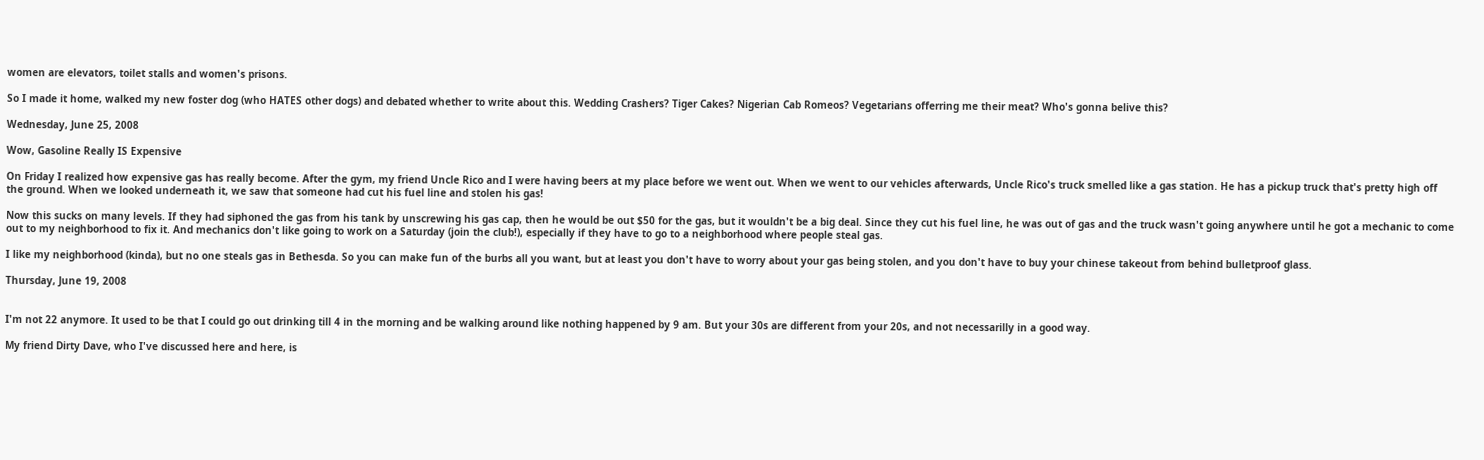women are elevators, toilet stalls and women's prisons.

So I made it home, walked my new foster dog (who HATES other dogs) and debated whether to write about this. Wedding Crashers? Tiger Cakes? Nigerian Cab Romeos? Vegetarians offerring me their meat? Who's gonna belive this?

Wednesday, June 25, 2008

Wow, Gasoline Really IS Expensive

On Friday I realized how expensive gas has really become. After the gym, my friend Uncle Rico and I were having beers at my place before we went out. When we went to our vehicles afterwards, Uncle Rico's truck smelled like a gas station. He has a pickup truck that's pretty high off the ground. When we looked underneath it, we saw that someone had cut his fuel line and stolen his gas!

Now this sucks on many levels. If they had siphoned the gas from his tank by unscrewing his gas cap, then he would be out $50 for the gas, but it wouldn't be a big deal. Since they cut his fuel line, he was out of gas and the truck wasn't going anywhere until he got a mechanic to come out to my neighborhood to fix it. And mechanics don't like going to work on a Saturday (join the club!), especially if they have to go to a neighborhood where people steal gas.

I like my neighborhood (kinda), but no one steals gas in Bethesda. So you can make fun of the burbs all you want, but at least you don't have to worry about your gas being stolen, and you don't have to buy your chinese takeout from behind bulletproof glass.

Thursday, June 19, 2008


I'm not 22 anymore. It used to be that I could go out drinking till 4 in the morning and be walking around like nothing happened by 9 am. But your 30s are different from your 20s, and not necessarilly in a good way.

My friend Dirty Dave, who I've discussed here and here, is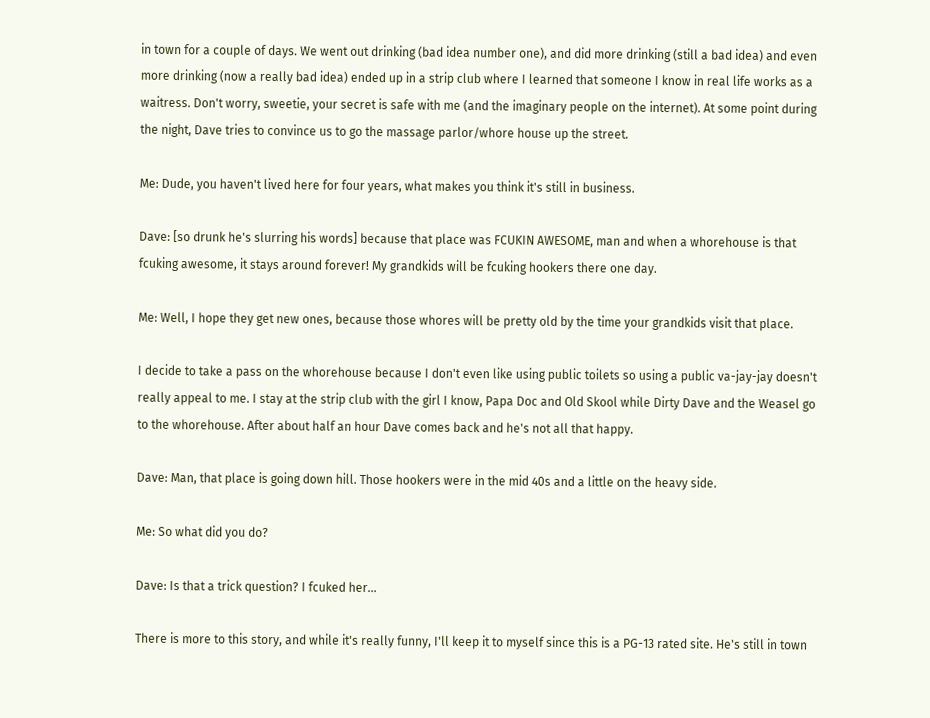in town for a couple of days. We went out drinking (bad idea number one), and did more drinking (still a bad idea) and even more drinking (now a really bad idea) ended up in a strip club where I learned that someone I know in real life works as a waitress. Don't worry, sweetie, your secret is safe with me (and the imaginary people on the internet). At some point during the night, Dave tries to convince us to go the massage parlor/whore house up the street.

Me: Dude, you haven't lived here for four years, what makes you think it's still in business.

Dave: [so drunk he's slurring his words] because that place was FCUKIN AWESOME, man and when a whorehouse is that fcuking awesome, it stays around forever! My grandkids will be fcuking hookers there one day.

Me: Well, I hope they get new ones, because those whores will be pretty old by the time your grandkids visit that place.

I decide to take a pass on the whorehouse because I don't even like using public toilets so using a public va-jay-jay doesn't really appeal to me. I stay at the strip club with the girl I know, Papa Doc and Old Skool while Dirty Dave and the Weasel go to the whorehouse. After about half an hour Dave comes back and he's not all that happy.

Dave: Man, that place is going down hill. Those hookers were in the mid 40s and a little on the heavy side.

Me: So what did you do?

Dave: Is that a trick question? I fcuked her...

There is more to this story, and while it's really funny, I'll keep it to myself since this is a PG-13 rated site. He's still in town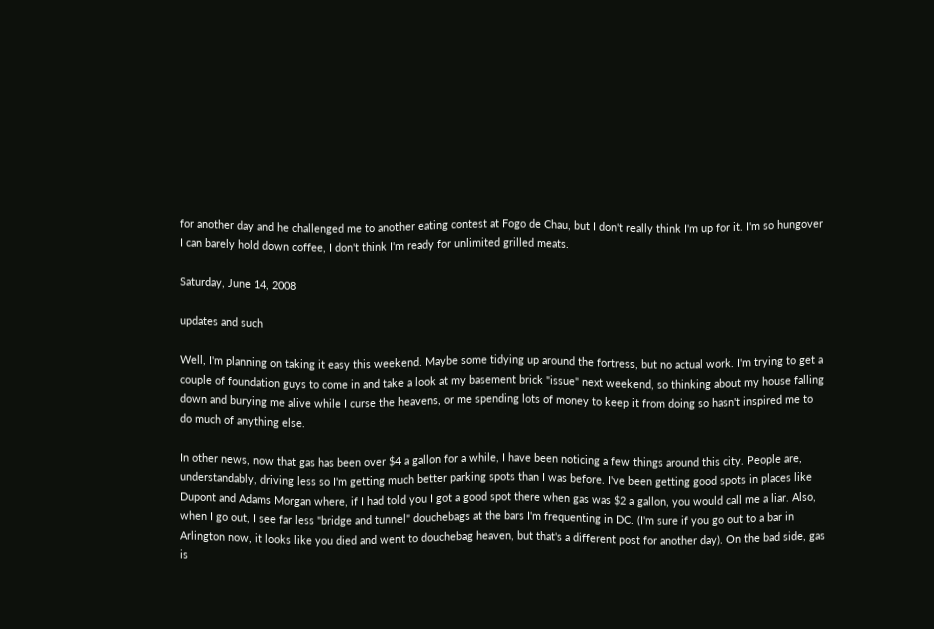for another day and he challenged me to another eating contest at Fogo de Chau, but I don't really think I'm up for it. I'm so hungover I can barely hold down coffee, I don't think I'm ready for unlimited grilled meats.

Saturday, June 14, 2008

updates and such

Well, I'm planning on taking it easy this weekend. Maybe some tidying up around the fortress, but no actual work. I'm trying to get a couple of foundation guys to come in and take a look at my basement brick "issue" next weekend, so thinking about my house falling down and burying me alive while I curse the heavens, or me spending lots of money to keep it from doing so hasn't inspired me to do much of anything else.

In other news, now that gas has been over $4 a gallon for a while, I have been noticing a few things around this city. People are, understandably, driving less so I'm getting much better parking spots than I was before. I've been getting good spots in places like Dupont and Adams Morgan where, if I had told you I got a good spot there when gas was $2 a gallon, you would call me a liar. Also, when I go out, I see far less "bridge and tunnel" douchebags at the bars I'm frequenting in DC. (I'm sure if you go out to a bar in Arlington now, it looks like you died and went to douchebag heaven, but that's a different post for another day). On the bad side, gas is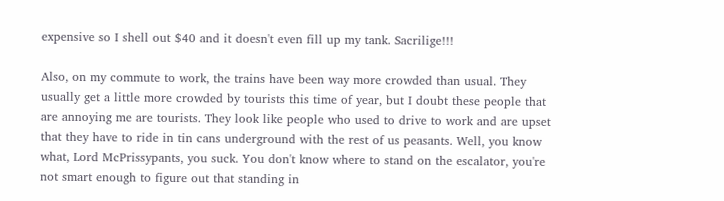expensive so I shell out $40 and it doesn't even fill up my tank. Sacrilige!!!

Also, on my commute to work, the trains have been way more crowded than usual. They usually get a little more crowded by tourists this time of year, but I doubt these people that are annoying me are tourists. They look like people who used to drive to work and are upset that they have to ride in tin cans underground with the rest of us peasants. Well, you know what, Lord McPrissypants, you suck. You don't know where to stand on the escalator, you're not smart enough to figure out that standing in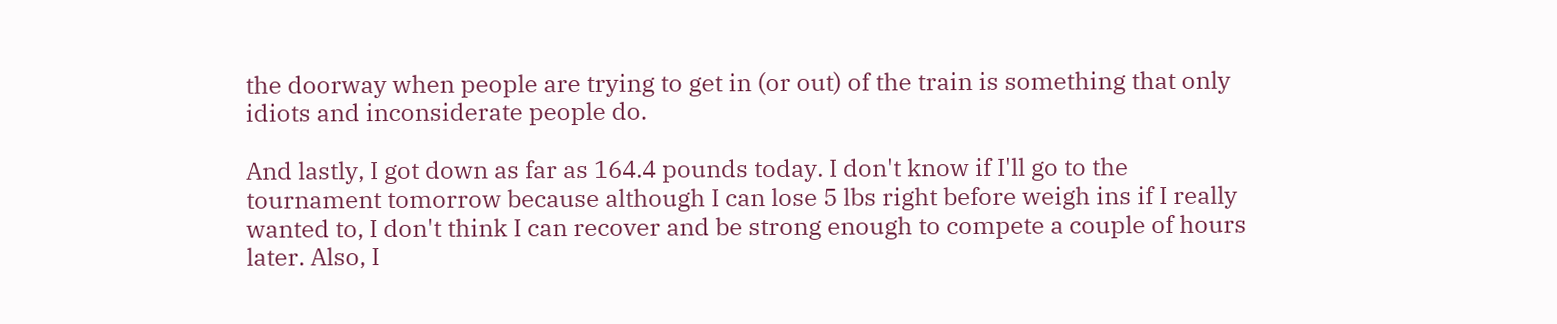the doorway when people are trying to get in (or out) of the train is something that only idiots and inconsiderate people do.

And lastly, I got down as far as 164.4 pounds today. I don't know if I'll go to the tournament tomorrow because although I can lose 5 lbs right before weigh ins if I really wanted to, I don't think I can recover and be strong enough to compete a couple of hours later. Also, I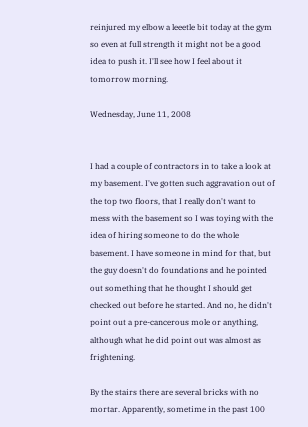reinjured my elbow a leeetle bit today at the gym so even at full strength it might not be a good idea to push it. I'll see how I feel about it tomorrow morning.

Wednesday, June 11, 2008


I had a couple of contractors in to take a look at my basement. I've gotten such aggravation out of the top two floors, that I really don't want to mess with the basement so I was toying with the idea of hiring someone to do the whole basement. I have someone in mind for that, but the guy doesn't do foundations and he pointed out something that he thought I should get checked out before he started. And no, he didn't point out a pre-cancerous mole or anything, although what he did point out was almost as frightening.

By the stairs there are several bricks with no mortar. Apparently, sometime in the past 100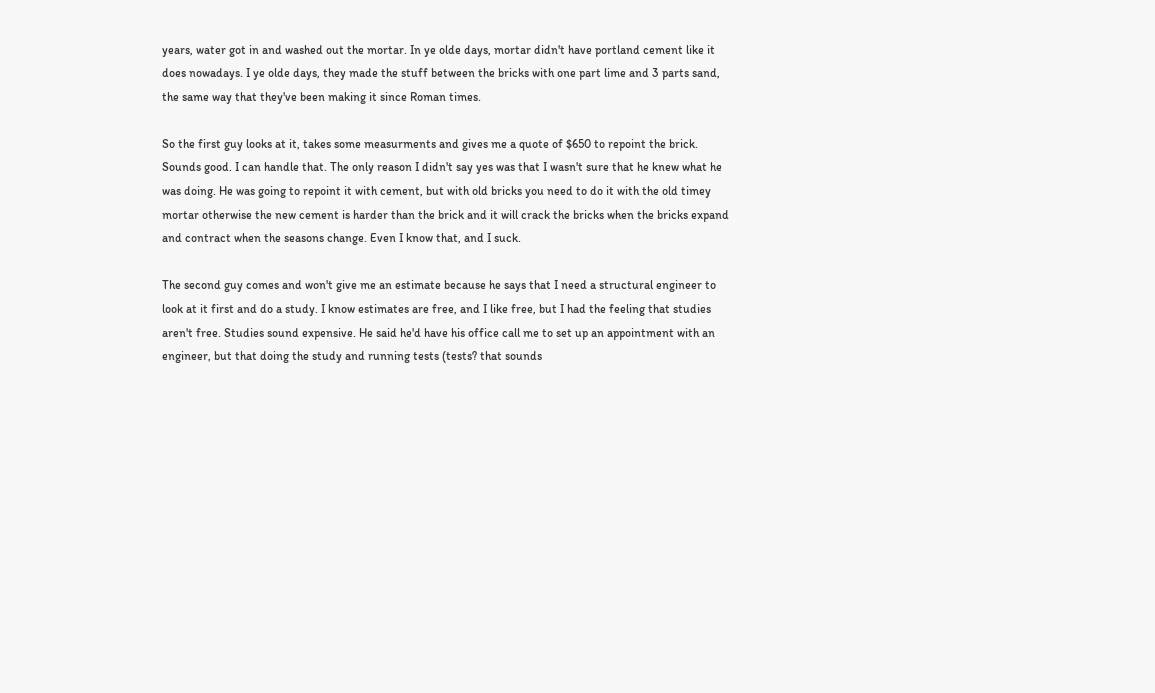years, water got in and washed out the mortar. In ye olde days, mortar didn't have portland cement like it does nowadays. I ye olde days, they made the stuff between the bricks with one part lime and 3 parts sand, the same way that they've been making it since Roman times.

So the first guy looks at it, takes some measurments and gives me a quote of $650 to repoint the brick. Sounds good. I can handle that. The only reason I didn't say yes was that I wasn't sure that he knew what he was doing. He was going to repoint it with cement, but with old bricks you need to do it with the old timey mortar otherwise the new cement is harder than the brick and it will crack the bricks when the bricks expand and contract when the seasons change. Even I know that, and I suck.

The second guy comes and won't give me an estimate because he says that I need a structural engineer to look at it first and do a study. I know estimates are free, and I like free, but I had the feeling that studies aren't free. Studies sound expensive. He said he'd have his office call me to set up an appointment with an engineer, but that doing the study and running tests (tests? that sounds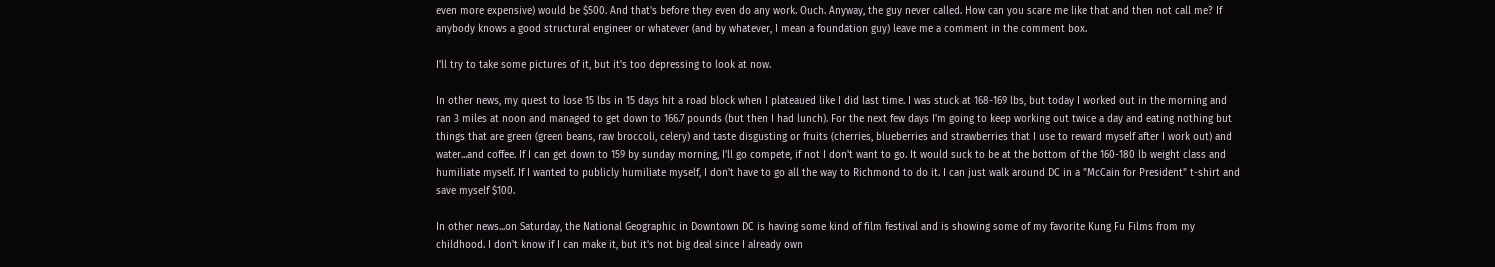even more expensive) would be $500. And that's before they even do any work. Ouch. Anyway, the guy never called. How can you scare me like that and then not call me? If anybody knows a good structural engineer or whatever (and by whatever, I mean a foundation guy) leave me a comment in the comment box.

I'll try to take some pictures of it, but it's too depressing to look at now.

In other news, my quest to lose 15 lbs in 15 days hit a road block when I plateaued like I did last time. I was stuck at 168-169 lbs, but today I worked out in the morning and ran 3 miles at noon and managed to get down to 166.7 pounds (but then I had lunch). For the next few days I'm going to keep working out twice a day and eating nothing but things that are green (green beans, raw broccoli, celery) and taste disgusting or fruits (cherries, blueberries and strawberries that I use to reward myself after I work out) and water...and coffee. If I can get down to 159 by sunday morning, I'll go compete, if not I don't want to go. It would suck to be at the bottom of the 160-180 lb weight class and humiliate myself. If I wanted to publicly humiliate myself, I don't have to go all the way to Richmond to do it. I can just walk around DC in a "McCain for President" t-shirt and save myself $100.

In other news...on Saturday, the National Geographic in Downtown DC is having some kind of film festival and is showing some of my favorite Kung Fu Films from my childhood. I don't know if I can make it, but it's not big deal since I already own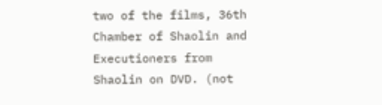two of the films, 36th Chamber of Shaolin and Executioners from Shaolin on DVD. (not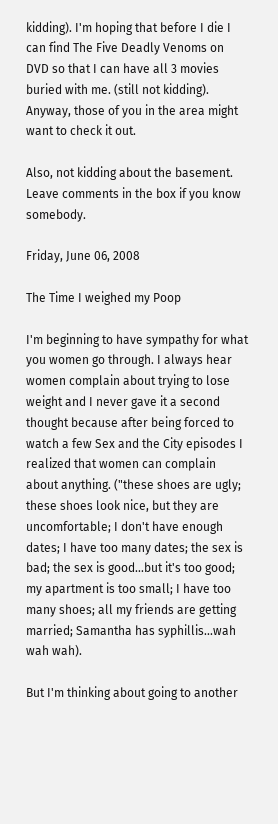kidding). I'm hoping that before I die I can find The Five Deadly Venoms on DVD so that I can have all 3 movies buried with me. (still not kidding). Anyway, those of you in the area might want to check it out.

Also, not kidding about the basement. Leave comments in the box if you know somebody.

Friday, June 06, 2008

The Time I weighed my Poop

I'm beginning to have sympathy for what you women go through. I always hear women complain about trying to lose weight and I never gave it a second thought because after being forced to watch a few Sex and the City episodes I realized that women can complain about anything. ("these shoes are ugly; these shoes look nice, but they are uncomfortable; I don't have enough dates; I have too many dates; the sex is bad; the sex is good...but it's too good; my apartment is too small; I have too many shoes; all my friends are getting married; Samantha has syphillis...wah wah wah).

But I'm thinking about going to another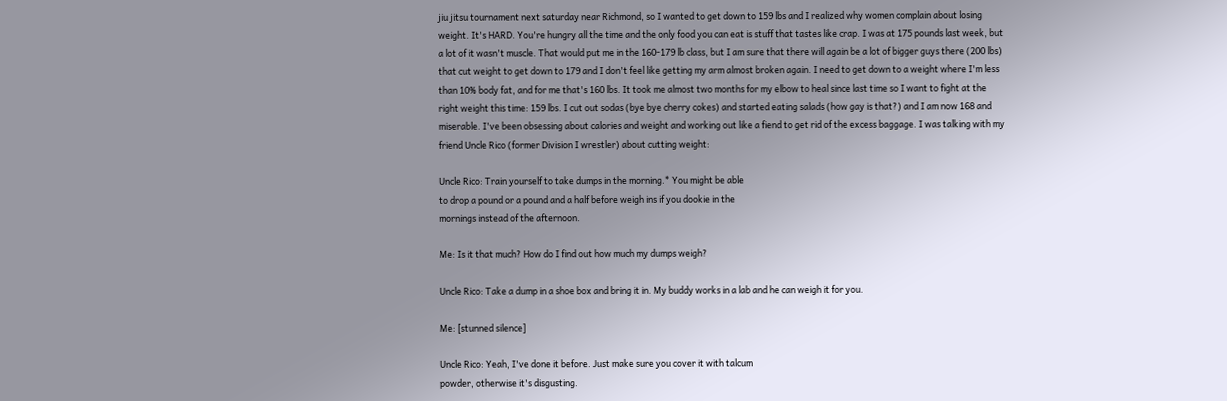jiu jitsu tournament next saturday near Richmond, so I wanted to get down to 159 lbs and I realized why women complain about losing weight. It's HARD. You're hungry all the time and the only food you can eat is stuff that tastes like crap. I was at 175 pounds last week, but a lot of it wasn't muscle. That would put me in the 160-179 lb class, but I am sure that there will again be a lot of bigger guys there (200 lbs) that cut weight to get down to 179 and I don't feel like getting my arm almost broken again. I need to get down to a weight where I'm less than 10% body fat, and for me that's 160 lbs. It took me almost two months for my elbow to heal since last time so I want to fight at the right weight this time: 159 lbs. I cut out sodas (bye bye cherry cokes) and started eating salads (how gay is that?) and I am now 168 and miserable. I've been obsessing about calories and weight and working out like a fiend to get rid of the excess baggage. I was talking with my friend Uncle Rico (former Division I wrestler) about cutting weight:

Uncle Rico: Train yourself to take dumps in the morning.* You might be able
to drop a pound or a pound and a half before weigh ins if you dookie in the
mornings instead of the afternoon.

Me: Is it that much? How do I find out how much my dumps weigh?

Uncle Rico: Take a dump in a shoe box and bring it in. My buddy works in a lab and he can weigh it for you.

Me: [stunned silence]

Uncle Rico: Yeah, I've done it before. Just make sure you cover it with talcum
powder, otherwise it's disgusting.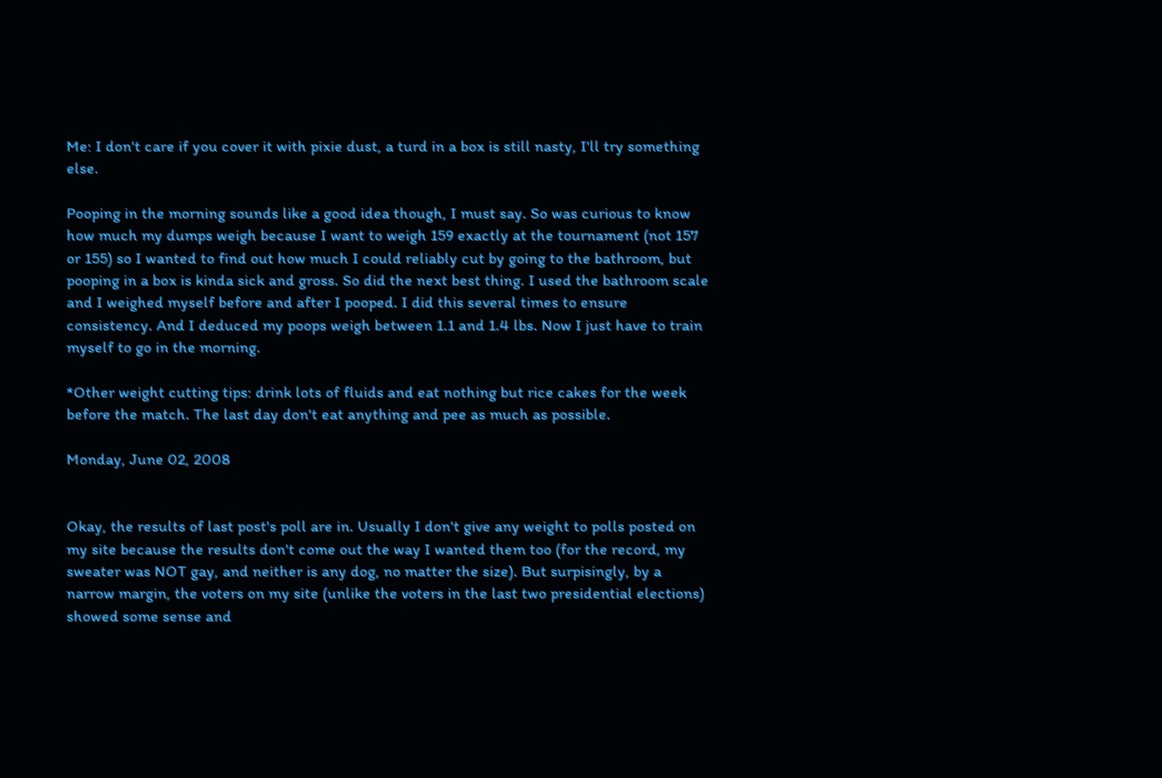Me: I don't care if you cover it with pixie dust, a turd in a box is still nasty, I'll try something else.

Pooping in the morning sounds like a good idea though, I must say. So was curious to know how much my dumps weigh because I want to weigh 159 exactly at the tournament (not 157 or 155) so I wanted to find out how much I could reliably cut by going to the bathroom, but pooping in a box is kinda sick and gross. So did the next best thing. I used the bathroom scale and I weighed myself before and after I pooped. I did this several times to ensure consistency. And I deduced my poops weigh between 1.1 and 1.4 lbs. Now I just have to train myself to go in the morning.

*Other weight cutting tips: drink lots of fluids and eat nothing but rice cakes for the week before the match. The last day don't eat anything and pee as much as possible.

Monday, June 02, 2008


Okay, the results of last post's poll are in. Usually I don't give any weight to polls posted on my site because the results don't come out the way I wanted them too (for the record, my sweater was NOT gay, and neither is any dog, no matter the size). But surpisingly, by a narrow margin, the voters on my site (unlike the voters in the last two presidential elections) showed some sense and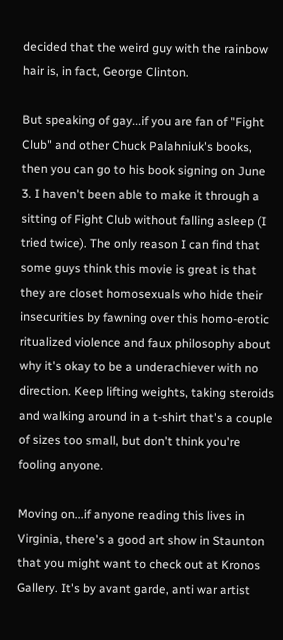decided that the weird guy with the rainbow hair is, in fact, George Clinton.

But speaking of gay...if you are fan of "Fight Club" and other Chuck Palahniuk's books, then you can go to his book signing on June 3. I haven't been able to make it through a sitting of Fight Club without falling asleep (I tried twice). The only reason I can find that some guys think this movie is great is that they are closet homosexuals who hide their insecurities by fawning over this homo-erotic ritualized violence and faux philosophy about why it's okay to be a underachiever with no direction. Keep lifting weights, taking steroids and walking around in a t-shirt that's a couple of sizes too small, but don't think you're fooling anyone.

Moving on...if anyone reading this lives in Virginia, there's a good art show in Staunton that you might want to check out at Kronos Gallery. It's by avant garde, anti war artist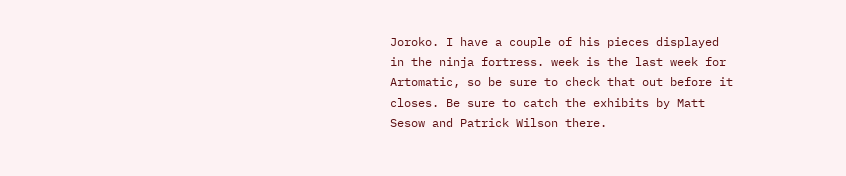Joroko. I have a couple of his pieces displayed in the ninja fortress. week is the last week for Artomatic, so be sure to check that out before it closes. Be sure to catch the exhibits by Matt Sesow and Patrick Wilson there.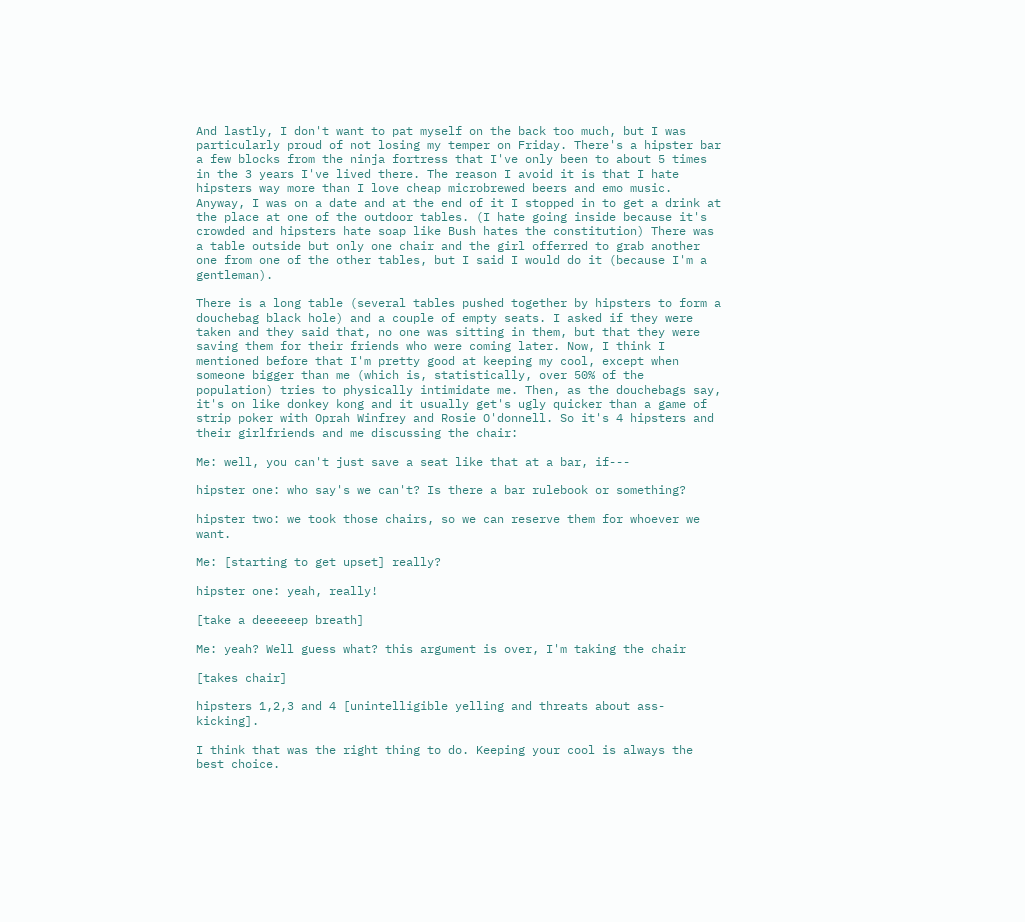And lastly, I don't want to pat myself on the back too much, but I was particularly proud of not losing my temper on Friday. There's a hipster bar a few blocks from the ninja fortress that I've only been to about 5 times in the 3 years I've lived there. The reason I avoid it is that I hate hipsters way more than I love cheap microbrewed beers and emo music. Anyway, I was on a date and at the end of it I stopped in to get a drink at the place at one of the outdoor tables. (I hate going inside because it's crowded and hipsters hate soap like Bush hates the constitution) There was a table outside but only one chair and the girl offerred to grab another one from one of the other tables, but I said I would do it (because I'm a gentleman).

There is a long table (several tables pushed together by hipsters to form a douchebag black hole) and a couple of empty seats. I asked if they were taken and they said that, no one was sitting in them, but that they were saving them for their friends who were coming later. Now, I think I mentioned before that I'm pretty good at keeping my cool, except when someone bigger than me (which is, statistically, over 50% of the population) tries to physically intimidate me. Then, as the douchebags say, it's on like donkey kong and it usually get's ugly quicker than a game of strip poker with Oprah Winfrey and Rosie O'donnell. So it's 4 hipsters and their girlfriends and me discussing the chair:

Me: well, you can't just save a seat like that at a bar, if---

hipster one: who say's we can't? Is there a bar rulebook or something?

hipster two: we took those chairs, so we can reserve them for whoever we want.

Me: [starting to get upset] really?

hipster one: yeah, really!

[take a deeeeeep breath]

Me: yeah? Well guess what? this argument is over, I'm taking the chair

[takes chair]

hipsters 1,2,3 and 4 [unintelligible yelling and threats about ass-kicking].

I think that was the right thing to do. Keeping your cool is always the best choice.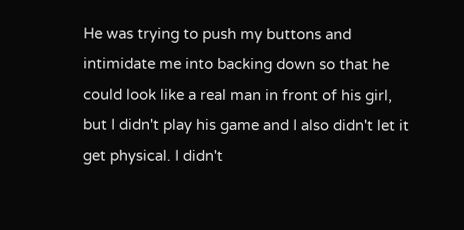He was trying to push my buttons and intimidate me into backing down so that he could look like a real man in front of his girl, but I didn't play his game and I also didn't let it get physical. I didn't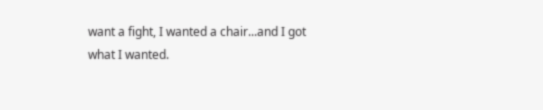want a fight, I wanted a chair...and I got what I wanted.